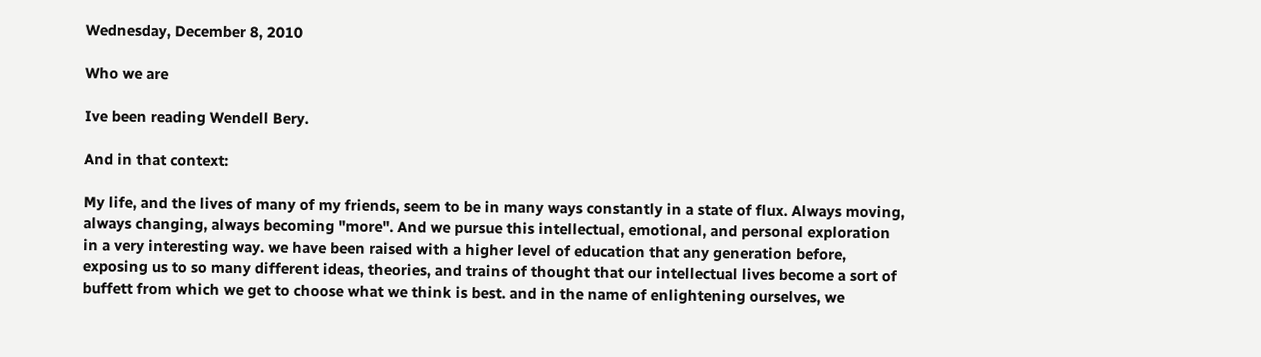Wednesday, December 8, 2010

Who we are

Ive been reading Wendell Bery.

And in that context:

My life, and the lives of many of my friends, seem to be in many ways constantly in a state of flux. Always moving, always changing, always becoming "more". And we pursue this intellectual, emotional, and personal exploration in a very interesting way. we have been raised with a higher level of education that any generation before, exposing us to so many different ideas, theories, and trains of thought that our intellectual lives become a sort of buffett from which we get to choose what we think is best. and in the name of enlightening ourselves, we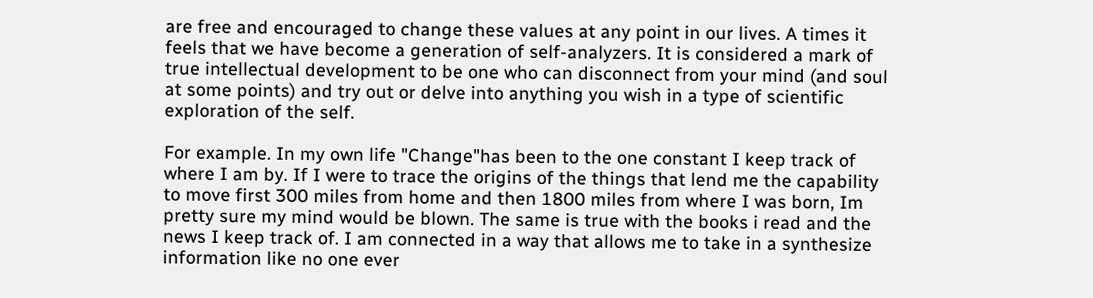are free and encouraged to change these values at any point in our lives. A times it feels that we have become a generation of self-analyzers. It is considered a mark of true intellectual development to be one who can disconnect from your mind (and soul at some points) and try out or delve into anything you wish in a type of scientific exploration of the self.

For example. In my own life "Change"has been to the one constant I keep track of where I am by. If I were to trace the origins of the things that lend me the capability to move first 300 miles from home and then 1800 miles from where I was born, Im pretty sure my mind would be blown. The same is true with the books i read and the news I keep track of. I am connected in a way that allows me to take in a synthesize information like no one ever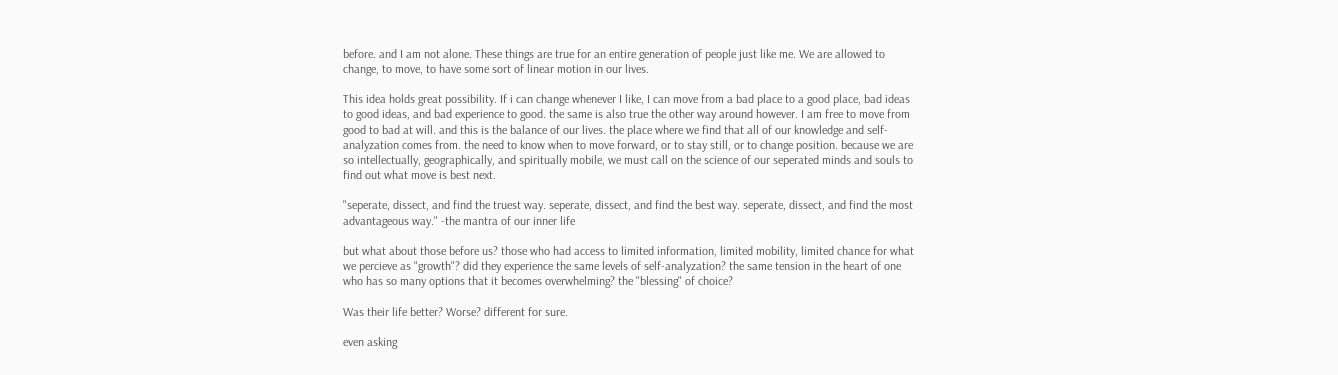before. and I am not alone. These things are true for an entire generation of people just like me. We are allowed to change, to move, to have some sort of linear motion in our lives.

This idea holds great possibility. If i can change whenever I like, I can move from a bad place to a good place, bad ideas to good ideas, and bad experience to good. the same is also true the other way around however. I am free to move from good to bad at will. and this is the balance of our lives. the place where we find that all of our knowledge and self-analyzation comes from. the need to know when to move forward, or to stay still, or to change position. because we are so intellectually, geographically, and spiritually mobile, we must call on the science of our seperated minds and souls to find out what move is best next.

"seperate, dissect, and find the truest way. seperate, dissect, and find the best way. seperate, dissect, and find the most advantageous way." -the mantra of our inner life

but what about those before us? those who had access to limited information, limited mobility, limited chance for what we percieve as "growth"? did they experience the same levels of self-analyzation? the same tension in the heart of one who has so many options that it becomes overwhelming? the "blessing" of choice?

Was their life better? Worse? different for sure.

even asking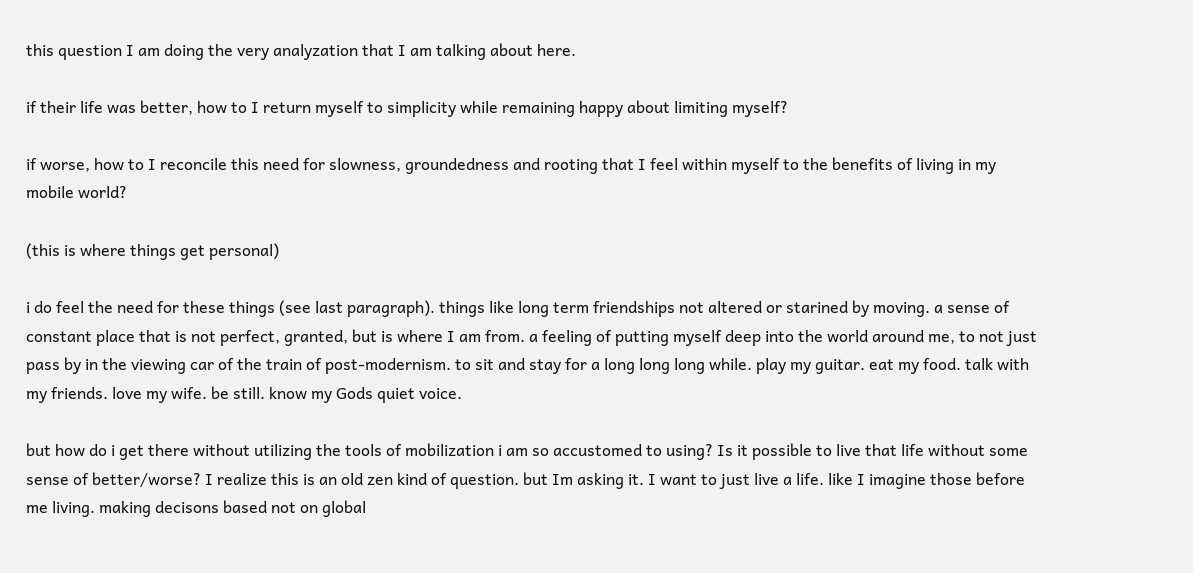this question I am doing the very analyzation that I am talking about here.

if their life was better, how to I return myself to simplicity while remaining happy about limiting myself?

if worse, how to I reconcile this need for slowness, groundedness and rooting that I feel within myself to the benefits of living in my mobile world?

(this is where things get personal)

i do feel the need for these things (see last paragraph). things like long term friendships not altered or starined by moving. a sense of constant place that is not perfect, granted, but is where I am from. a feeling of putting myself deep into the world around me, to not just pass by in the viewing car of the train of post-modernism. to sit and stay for a long long long while. play my guitar. eat my food. talk with my friends. love my wife. be still. know my Gods quiet voice.

but how do i get there without utilizing the tools of mobilization i am so accustomed to using? Is it possible to live that life without some sense of better/worse? I realize this is an old zen kind of question. but Im asking it. I want to just live a life. like I imagine those before me living. making decisons based not on global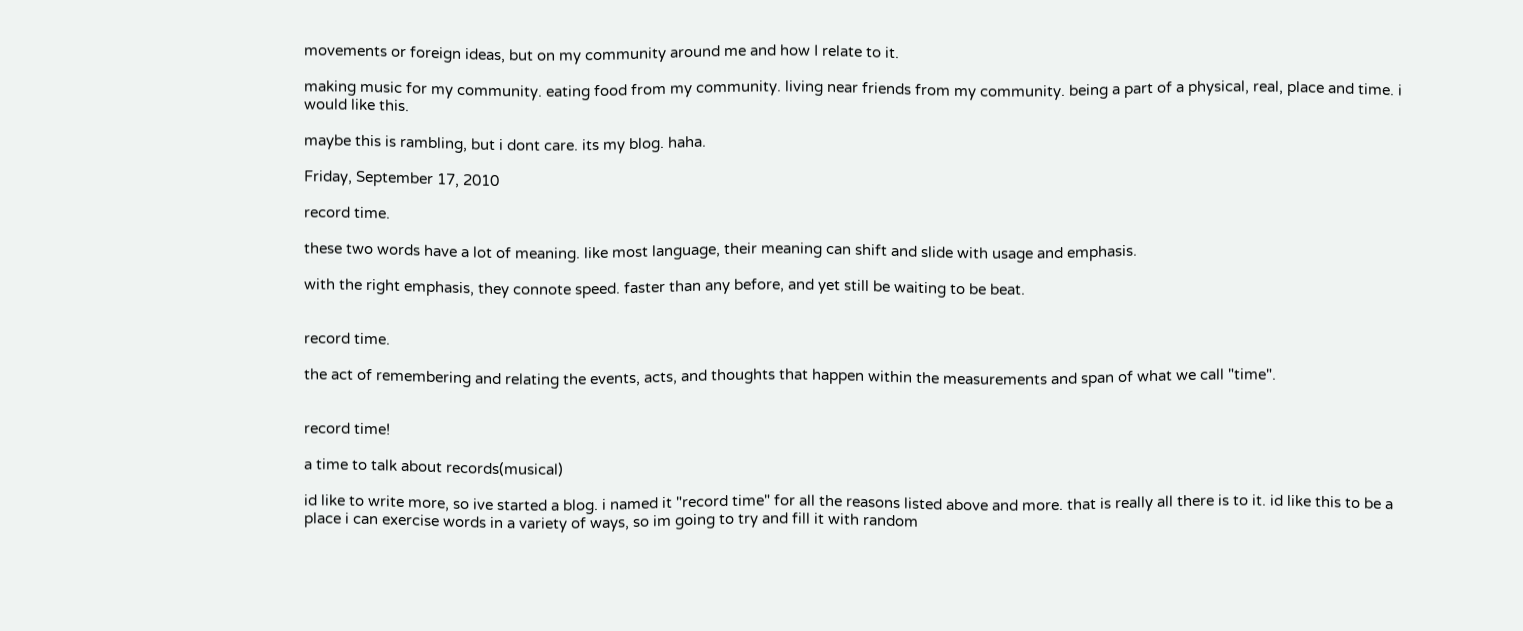movements or foreign ideas, but on my community around me and how I relate to it.

making music for my community. eating food from my community. living near friends from my community. being a part of a physical, real, place and time. i would like this.

maybe this is rambling, but i dont care. its my blog. haha.

Friday, September 17, 2010

record time.

these two words have a lot of meaning. like most language, their meaning can shift and slide with usage and emphasis.

with the right emphasis, they connote speed. faster than any before, and yet still be waiting to be beat.


record time.

the act of remembering and relating the events, acts, and thoughts that happen within the measurements and span of what we call "time".


record time!

a time to talk about records(musical)

id like to write more, so ive started a blog. i named it "record time" for all the reasons listed above and more. that is really all there is to it. id like this to be a place i can exercise words in a variety of ways, so im going to try and fill it with random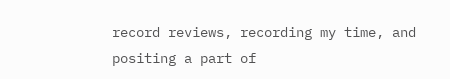record reviews, recording my time, and positing a part of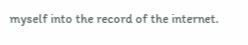myself into the record of the internet.